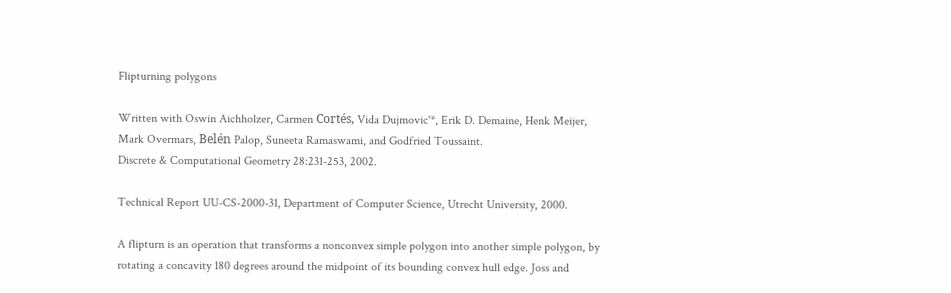Flipturning polygons

Written with Oswin Aichholzer, Carmen Cortés, Vida Dujmovic'*, Erik D. Demaine, Henk Meijer, Mark Overmars, Belén Palop, Suneeta Ramaswami, and Godfried Toussaint.
Discrete & Computational Geometry 28:231-253, 2002.

Technical Report UU-CS-2000-31, Department of Computer Science, Utrecht University, 2000.

A flipturn is an operation that transforms a nonconvex simple polygon into another simple polygon, by rotating a concavity 180 degrees around the midpoint of its bounding convex hull edge. Joss and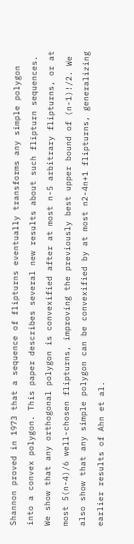Shannon proved in 1973 that a sequence of flipturns eventually transforms any simple polygon into a convex polygon. This paper describes several new results about such flipturn sequences. We show that any orthogonal polygon is convexified after at most n-5 arbitrary flipturns, or at most 5(n-4)/6 well-chosen flipturns, improving the previously best upper bound of (n-1)!/2. We also show that any simple polygon can be convexified by at most n2-4n+1 flipturns, generalizing earlier results of Ahn et al.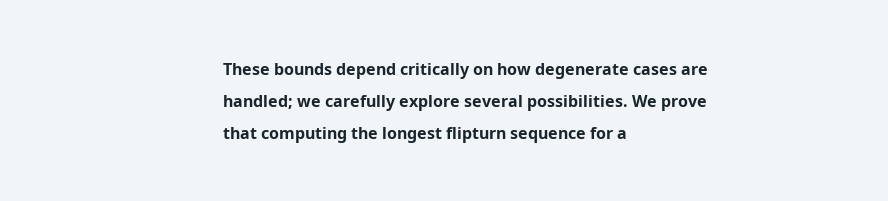These bounds depend critically on how degenerate cases are handled; we carefully explore several possibilities. We prove that computing the longest flipturn sequence for a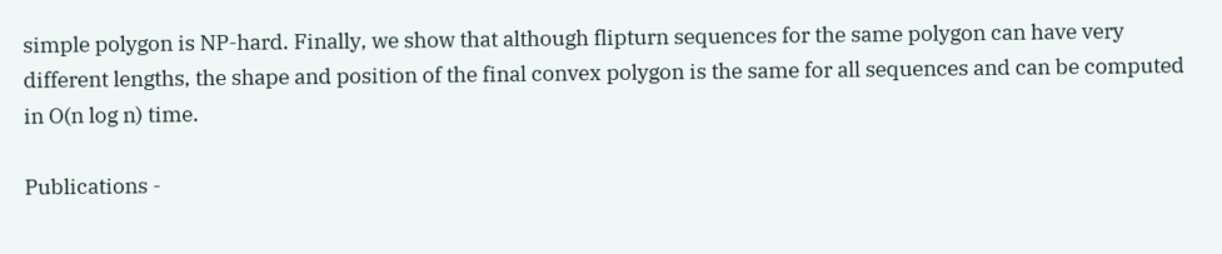simple polygon is NP-hard. Finally, we show that although flipturn sequences for the same polygon can have very different lengths, the shape and position of the final convex polygon is the same for all sequences and can be computed in O(n log n) time.

Publications -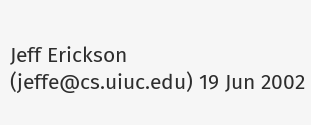Jeff Erickson (jeffe@cs.uiuc.edu) 19 Jun 2002